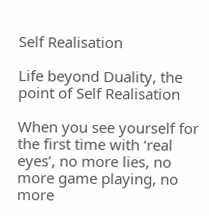Self Realisation

Life beyond Duality, the point of Self Realisation

When you see yourself for the first time with ‘real eyes’, no more lies, no more game playing, no more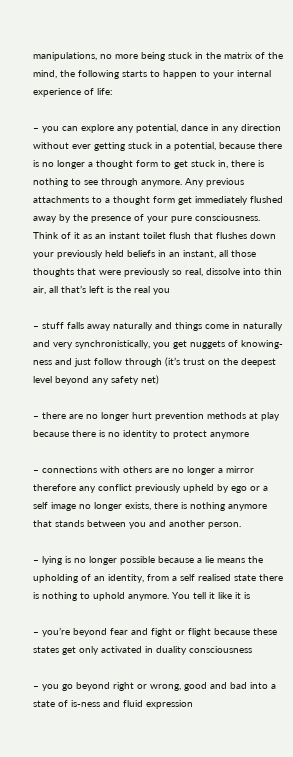manipulations, no more being stuck in the matrix of the mind, the following starts to happen to your internal experience of life:

– you can explore any potential, dance in any direction without ever getting stuck in a potential, because there is no longer a thought form to get stuck in, there is nothing to see through anymore. Any previous attachments to a thought form get immediately flushed away by the presence of your pure consciousness. Think of it as an instant toilet flush that flushes down your previously held beliefs in an instant, all those thoughts that were previously so real, dissolve into thin air, all that’s left is the real you

– stuff falls away naturally and things come in naturally and very synchronistically, you get nuggets of knowing-ness and just follow through (it’s trust on the deepest level beyond any safety net)

– there are no longer hurt prevention methods at play because there is no identity to protect anymore

– connections with others are no longer a mirror therefore any conflict previously upheld by ego or a self image no longer exists, there is nothing anymore that stands between you and another person.

– lying is no longer possible because a lie means the upholding of an identity, from a self realised state there is nothing to uphold anymore. You tell it like it is

– you’re beyond fear and fight or flight because these states get only activated in duality consciousness

– you go beyond right or wrong, good and bad into a state of is-ness and fluid expression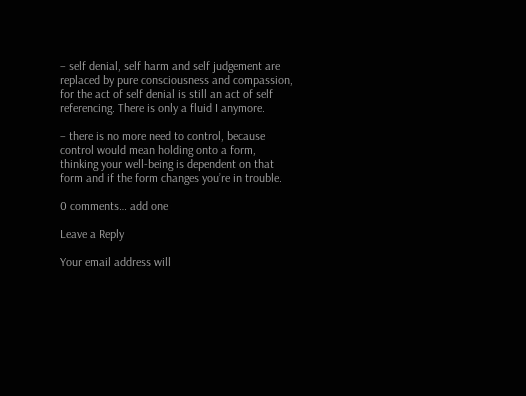– self denial, self harm and self judgement are replaced by pure consciousness and compassion, for the act of self denial is still an act of self referencing. There is only a fluid I anymore.

– there is no more need to control, because control would mean holding onto a form, thinking your well-being is dependent on that form and if the form changes you’re in trouble.

0 comments… add one

Leave a Reply

Your email address will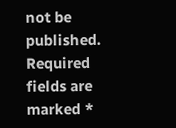not be published. Required fields are marked *